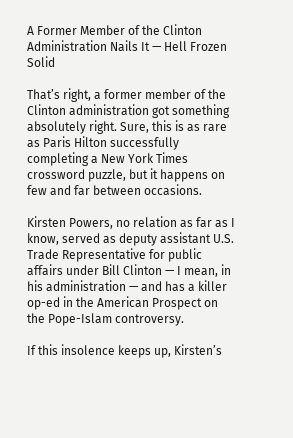A Former Member of the Clinton Administration Nails It — Hell Frozen Solid

That’s right, a former member of the Clinton administration got something absolutely right. Sure, this is as rare as Paris Hilton successfully completing a New York Times crossword puzzle, but it happens on few and far between occasions.

Kirsten Powers, no relation as far as I know, served as deputy assistant U.S. Trade Representative for public affairs under Bill Clinton — I mean, in his administration — and has a killer op-ed in the American Prospect on the Pope-Islam controversy.

If this insolence keeps up, Kirsten’s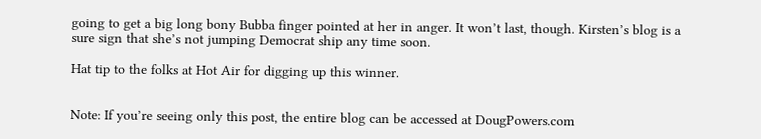going to get a big long bony Bubba finger pointed at her in anger. It won’t last, though. Kirsten’s blog is a sure sign that she’s not jumping Democrat ship any time soon.

Hat tip to the folks at Hot Air for digging up this winner.


Note: If you’re seeing only this post, the entire blog can be accessed at DougPowers.com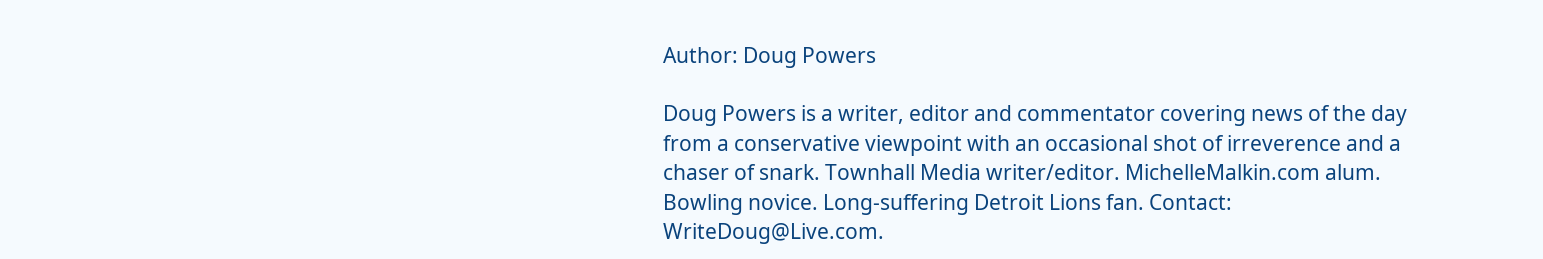Author: Doug Powers

Doug Powers is a writer, editor and commentator covering news of the day from a conservative viewpoint with an occasional shot of irreverence and a chaser of snark. Townhall Media writer/editor. MichelleMalkin.com alum. Bowling novice. Long-suffering Detroit Lions fan. Contact: WriteDoug@Live.com.